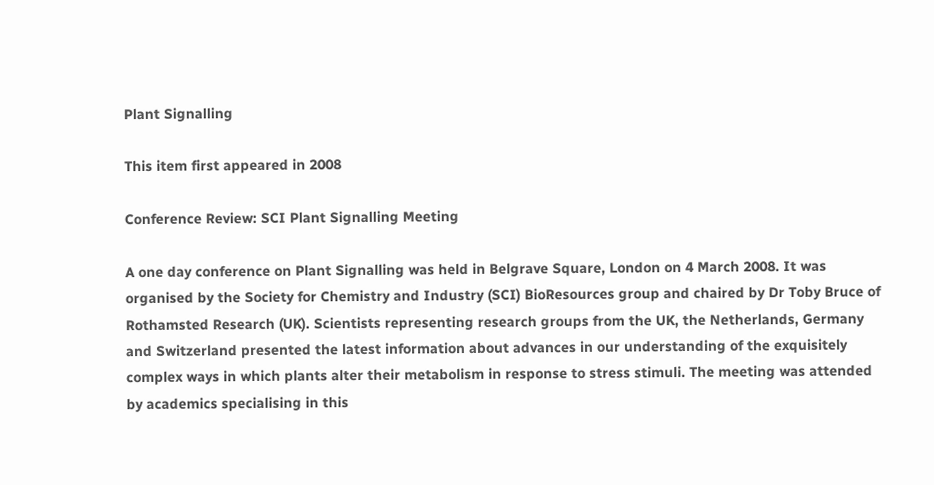Plant Signalling

This item first appeared in 2008

Conference Review: SCI Plant Signalling Meeting

A one day conference on Plant Signalling was held in Belgrave Square, London on 4 March 2008. It was organised by the Society for Chemistry and Industry (SCI) BioResources group and chaired by Dr Toby Bruce of Rothamsted Research (UK). Scientists representing research groups from the UK, the Netherlands, Germany and Switzerland presented the latest information about advances in our understanding of the exquisitely complex ways in which plants alter their metabolism in response to stress stimuli. The meeting was attended by academics specialising in this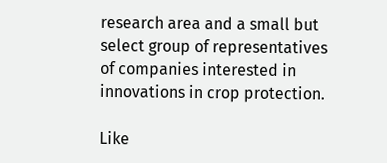research area and a small but select group of representatives of companies interested in innovations in crop protection.

Like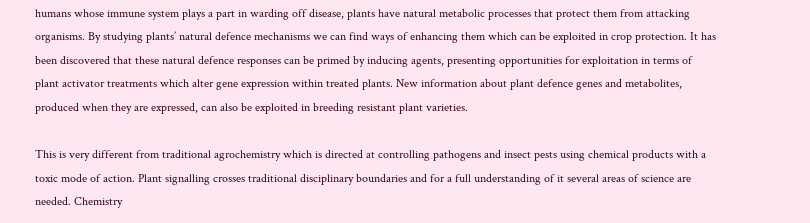humans whose immune system plays a part in warding off disease, plants have natural metabolic processes that protect them from attacking organisms. By studying plants’ natural defence mechanisms we can find ways of enhancing them which can be exploited in crop protection. It has been discovered that these natural defence responses can be primed by inducing agents, presenting opportunities for exploitation in terms of plant activator treatments which alter gene expression within treated plants. New information about plant defence genes and metabolites, produced when they are expressed, can also be exploited in breeding resistant plant varieties.

This is very different from traditional agrochemistry which is directed at controlling pathogens and insect pests using chemical products with a toxic mode of action. Plant signalling crosses traditional disciplinary boundaries and for a full understanding of it several areas of science are needed. Chemistry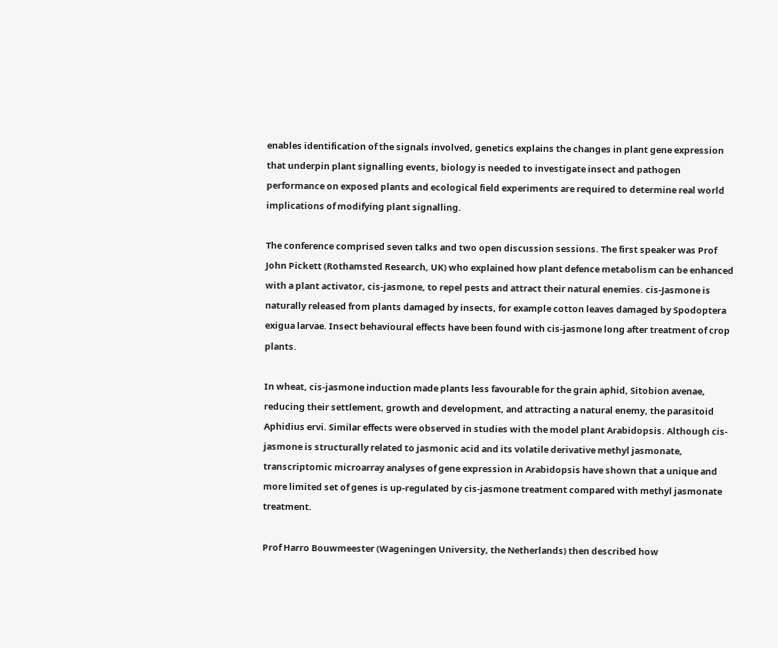enables identification of the signals involved, genetics explains the changes in plant gene expression that underpin plant signalling events, biology is needed to investigate insect and pathogen performance on exposed plants and ecological field experiments are required to determine real world implications of modifying plant signalling.

The conference comprised seven talks and two open discussion sessions. The first speaker was Prof John Pickett (Rothamsted Research, UK) who explained how plant defence metabolism can be enhanced with a plant activator, cis-jasmone, to repel pests and attract their natural enemies. cis-Jasmone is naturally released from plants damaged by insects, for example cotton leaves damaged by Spodoptera exigua larvae. Insect behavioural effects have been found with cis-jasmone long after treatment of crop plants.

In wheat, cis-jasmone induction made plants less favourable for the grain aphid, Sitobion avenae, reducing their settlement, growth and development, and attracting a natural enemy, the parasitoid Aphidius ervi. Similar effects were observed in studies with the model plant Arabidopsis. Although cis-jasmone is structurally related to jasmonic acid and its volatile derivative methyl jasmonate, transcriptomic microarray analyses of gene expression in Arabidopsis have shown that a unique and more limited set of genes is up-regulated by cis-jasmone treatment compared with methyl jasmonate treatment.

Prof Harro Bouwmeester (Wageningen University, the Netherlands) then described how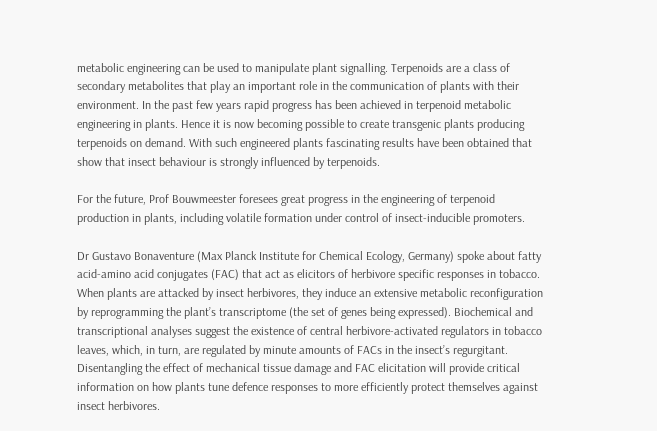metabolic engineering can be used to manipulate plant signalling. Terpenoids are a class of secondary metabolites that play an important role in the communication of plants with their environment. In the past few years rapid progress has been achieved in terpenoid metabolic engineering in plants. Hence it is now becoming possible to create transgenic plants producing terpenoids on demand. With such engineered plants fascinating results have been obtained that show that insect behaviour is strongly influenced by terpenoids.

For the future, Prof Bouwmeester foresees great progress in the engineering of terpenoid production in plants, including volatile formation under control of insect-inducible promoters.

Dr Gustavo Bonaventure (Max Planck Institute for Chemical Ecology, Germany) spoke about fatty acid-amino acid conjugates (FAC) that act as elicitors of herbivore specific responses in tobacco. When plants are attacked by insect herbivores, they induce an extensive metabolic reconfiguration by reprogramming the plant’s transcriptome (the set of genes being expressed). Biochemical and transcriptional analyses suggest the existence of central herbivore-activated regulators in tobacco leaves, which, in turn, are regulated by minute amounts of FACs in the insect’s regurgitant. Disentangling the effect of mechanical tissue damage and FAC elicitation will provide critical information on how plants tune defence responses to more efficiently protect themselves against insect herbivores.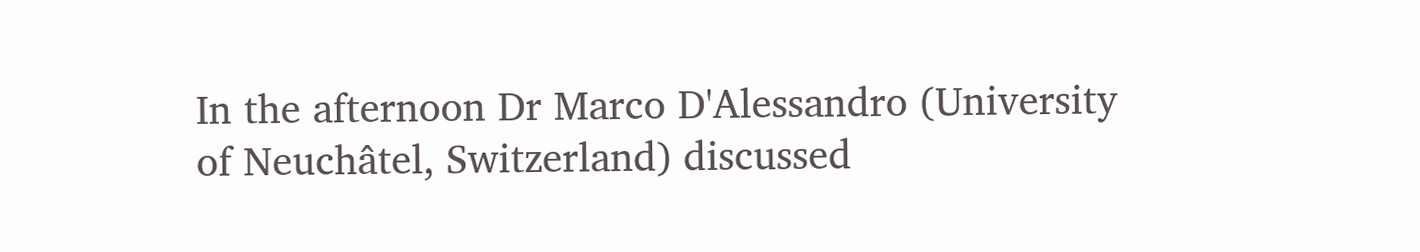In the afternoon Dr Marco D'Alessandro (University of Neuchâtel, Switzerland) discussed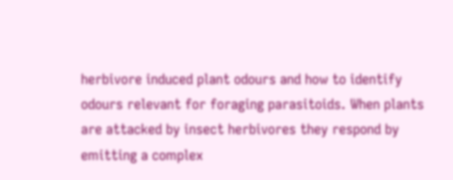herbivore induced plant odours and how to identify odours relevant for foraging parasitoids. When plants are attacked by insect herbivores they respond by emitting a complex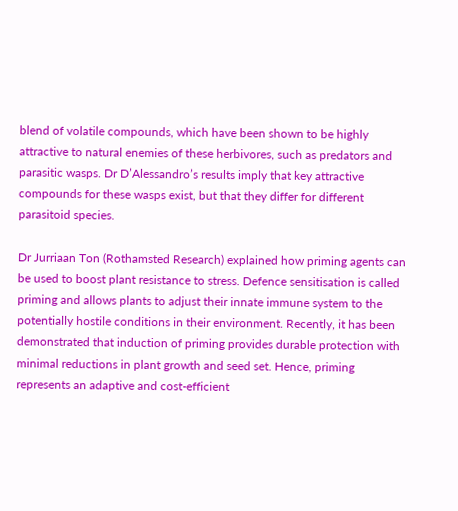blend of volatile compounds, which have been shown to be highly attractive to natural enemies of these herbivores, such as predators and parasitic wasps. Dr D’Alessandro’s results imply that key attractive compounds for these wasps exist, but that they differ for different parasitoid species.

Dr Jurriaan Ton (Rothamsted Research) explained how priming agents can be used to boost plant resistance to stress. Defence sensitisation is called priming and allows plants to adjust their innate immune system to the potentially hostile conditions in their environment. Recently, it has been demonstrated that induction of priming provides durable protection with minimal reductions in plant growth and seed set. Hence, priming represents an adaptive and cost-efficient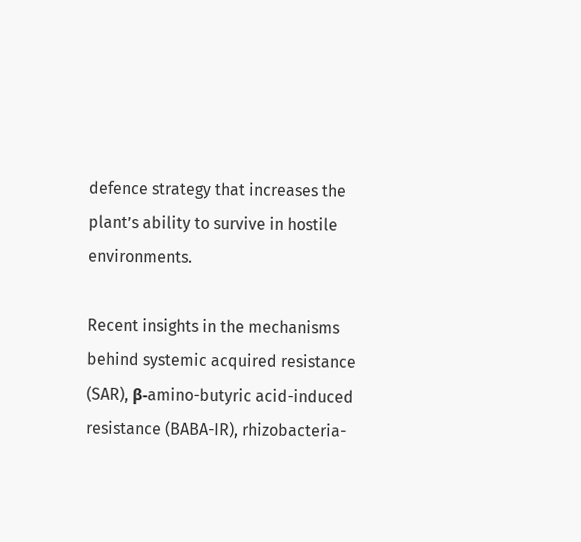defence strategy that increases the plant’s ability to survive in hostile environments.

Recent insights in the mechanisms behind systemic acquired resistance (SAR), β-amino-butyric acid-induced resistance (BABA-IR), rhizobacteria-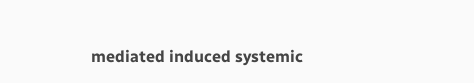mediated induced systemic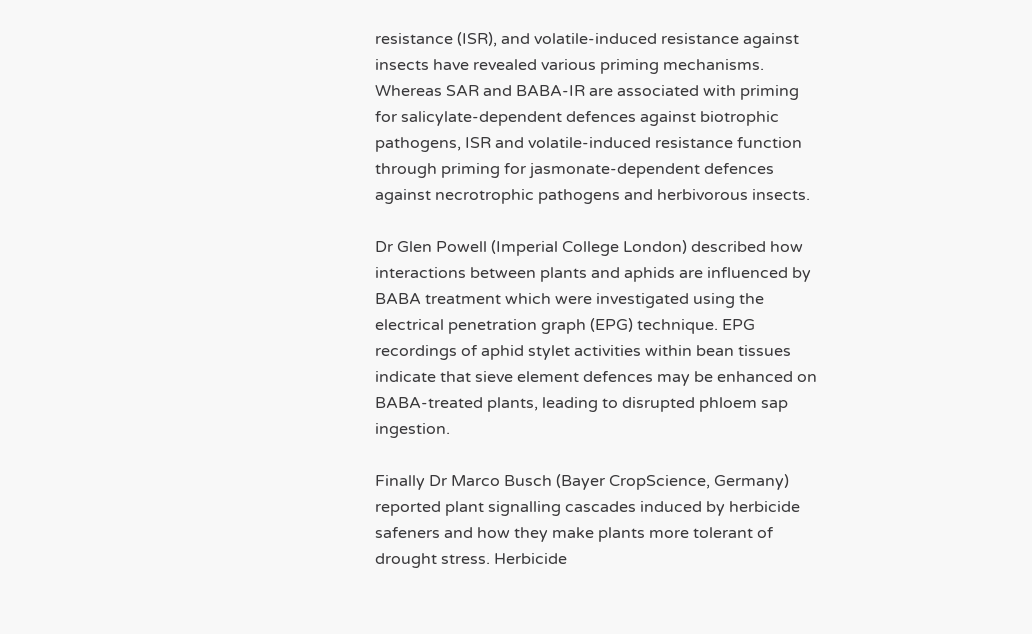resistance (ISR), and volatile-induced resistance against insects have revealed various priming mechanisms. Whereas SAR and BABA-IR are associated with priming for salicylate-dependent defences against biotrophic pathogens, ISR and volatile-induced resistance function through priming for jasmonate-dependent defences against necrotrophic pathogens and herbivorous insects.

Dr Glen Powell (Imperial College London) described how interactions between plants and aphids are influenced by BABA treatment which were investigated using the electrical penetration graph (EPG) technique. EPG recordings of aphid stylet activities within bean tissues indicate that sieve element defences may be enhanced on BABA-treated plants, leading to disrupted phloem sap ingestion.

Finally Dr Marco Busch (Bayer CropScience, Germany) reported plant signalling cascades induced by herbicide safeners and how they make plants more tolerant of drought stress. Herbicide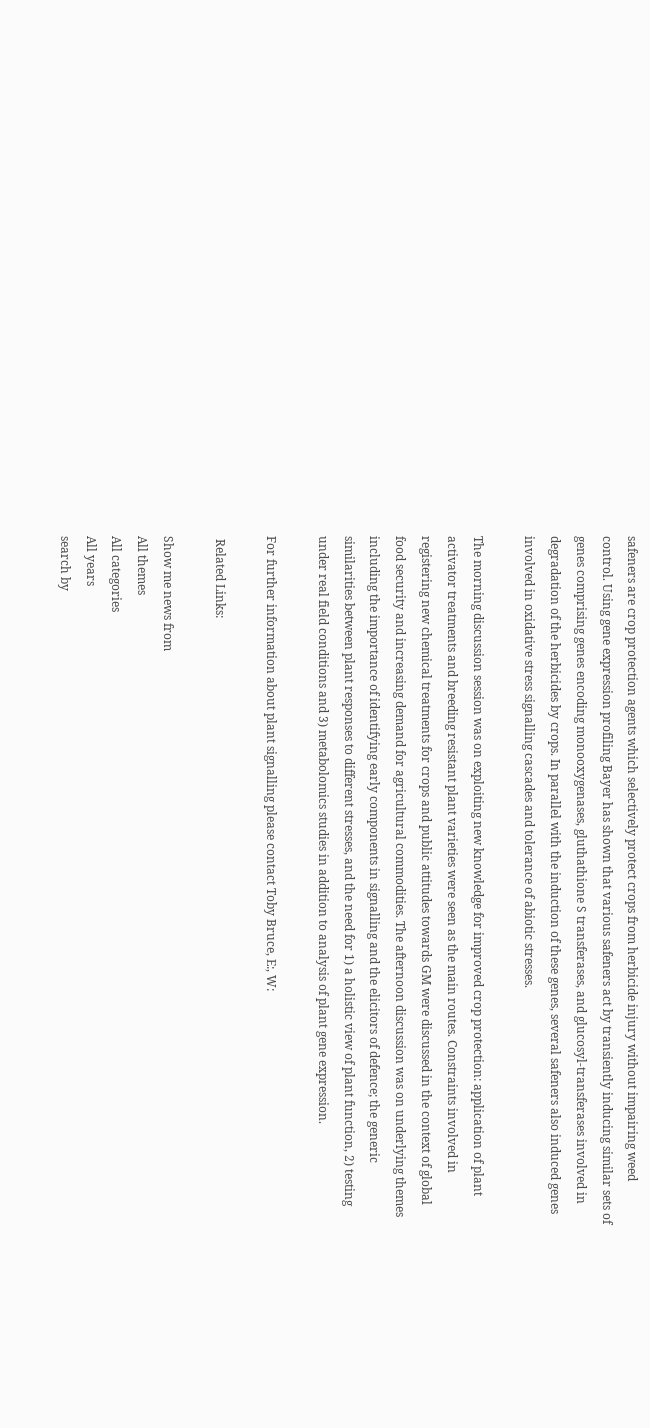safeners are crop protection agents which selectively protect crops from herbicide injury without impairing weed control. Using gene expression profiling Bayer has shown that various safeners act by transiently inducing similar sets of genes comprising genes encoding monooxygenases, gluthathione S transferases, and glucosyl-transferases involved in degradation of the herbicides by crops. In parallel with the induction of these genes, several safeners also induced genes involved in oxidative stress signalling cascades and tolerance of abiotic stresses.

The morning discussion session was on exploiting new knowledge for improved crop protection: application of plant activator treatments and breeding resistant plant varieties were seen as the main routes. Constraints involved in registering new chemical treatments for crops and public attitudes towards GM were discussed in the context of global food security and increasing demand for agricultural commodities. The afternoon discussion was on underlying themes including the importance of identifying early components in signalling and the elicitors of defence; the generic similarities between plant responses to different stresses, and the need for 1) a holistic view of plant function, 2) testing under real field conditions and 3) metabolomics studies in addition to analysis of plant gene expression.

For further information about plant signalling please contact Toby Bruce, E:, W:

 Related Links:

Show me news from
All themes
All categories
All years
search by